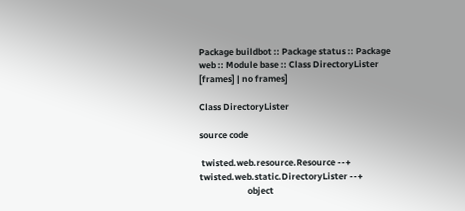Package buildbot :: Package status :: Package web :: Module base :: Class DirectoryLister
[frames] | no frames]

Class DirectoryLister

source code

 twisted.web.resource.Resource --+
twisted.web.static.DirectoryLister --+
                        object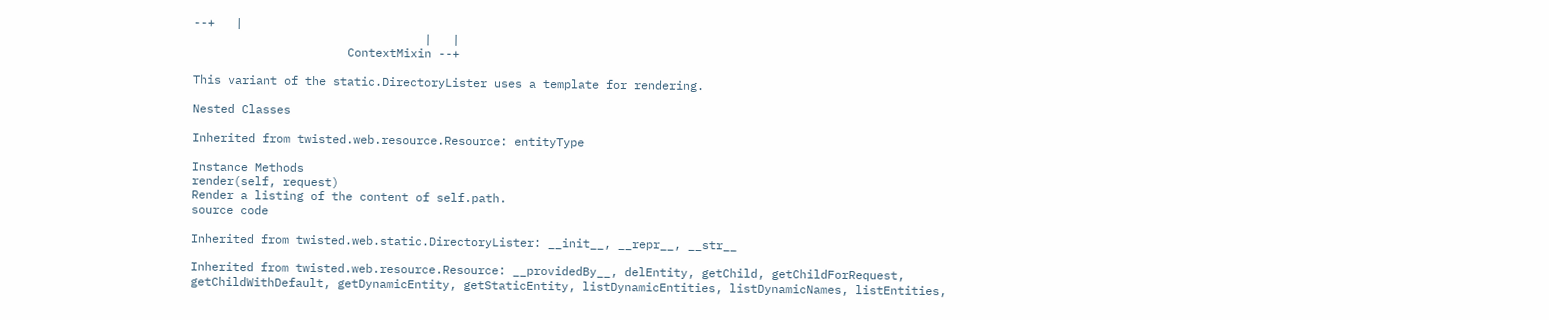--+   |
                                 |   |
                      ContextMixin --+

This variant of the static.DirectoryLister uses a template for rendering.

Nested Classes

Inherited from twisted.web.resource.Resource: entityType

Instance Methods
render(self, request)
Render a listing of the content of self.path.
source code

Inherited from twisted.web.static.DirectoryLister: __init__, __repr__, __str__

Inherited from twisted.web.resource.Resource: __providedBy__, delEntity, getChild, getChildForRequest, getChildWithDefault, getDynamicEntity, getStaticEntity, listDynamicEntities, listDynamicNames, listEntities,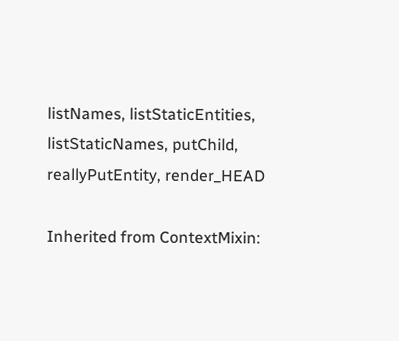listNames, listStaticEntities, listStaticNames, putChild, reallyPutEntity, render_HEAD

Inherited from ContextMixin: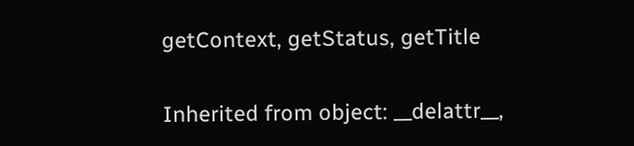getContext, getStatus, getTitle

Inherited from object: __delattr__,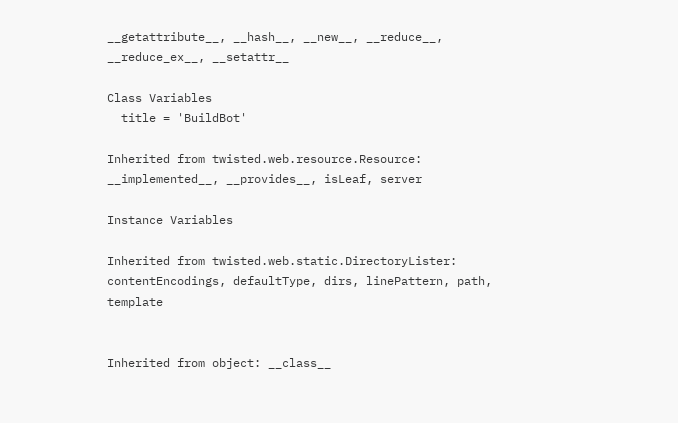__getattribute__, __hash__, __new__, __reduce__, __reduce_ex__, __setattr__

Class Variables
  title = 'BuildBot'

Inherited from twisted.web.resource.Resource: __implemented__, __provides__, isLeaf, server

Instance Variables

Inherited from twisted.web.static.DirectoryLister: contentEncodings, defaultType, dirs, linePattern, path, template


Inherited from object: __class__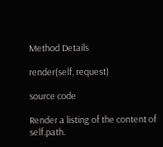Method Details

render(self, request)

source code

Render a listing of the content of self.path.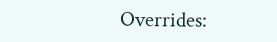Overrides: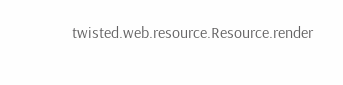twisted.web.resource.Resource.render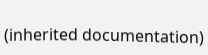(inherited documentation)